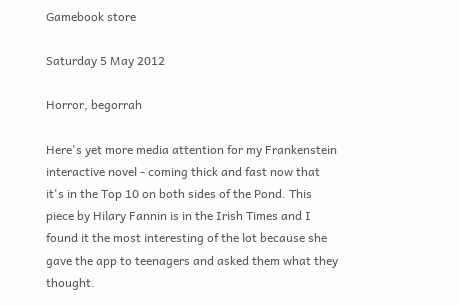Gamebook store

Saturday 5 May 2012

Horror, begorrah

Here's yet more media attention for my Frankenstein interactive novel - coming thick and fast now that it's in the Top 10 on both sides of the Pond. This piece by Hilary Fannin is in the Irish Times and I found it the most interesting of the lot because she gave the app to teenagers and asked them what they thought.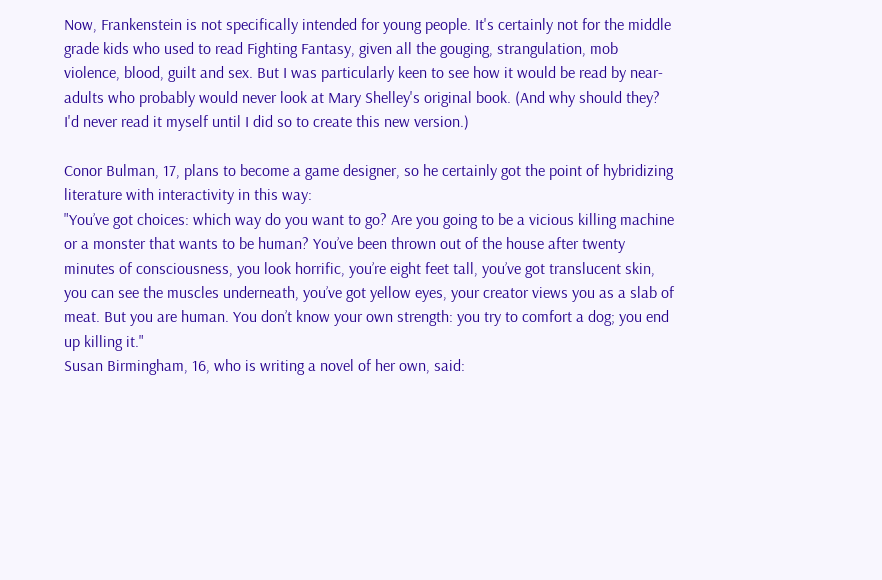Now, Frankenstein is not specifically intended for young people. It's certainly not for the middle grade kids who used to read Fighting Fantasy, given all the gouging, strangulation, mob violence, blood, guilt and sex. But I was particularly keen to see how it would be read by near-adults who probably would never look at Mary Shelley's original book. (And why should they? I'd never read it myself until I did so to create this new version.)

Conor Bulman, 17, plans to become a game designer, so he certainly got the point of hybridizing literature with interactivity in this way:
"You’ve got choices: which way do you want to go? Are you going to be a vicious killing machine or a monster that wants to be human? You’ve been thrown out of the house after twenty minutes of consciousness, you look horrific, you’re eight feet tall, you’ve got translucent skin, you can see the muscles underneath, you’ve got yellow eyes, your creator views you as a slab of meat. But you are human. You don’t know your own strength: you try to comfort a dog; you end up killing it."
Susan Birmingham, 16, who is writing a novel of her own, said: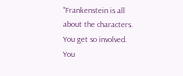"Frankenstein is all about the characters. You get so involved. You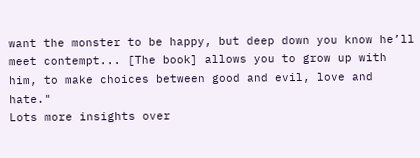want the monster to be happy, but deep down you know he’ll meet contempt... [The book] allows you to grow up with him, to make choices between good and evil, love and hate."
Lots more insights over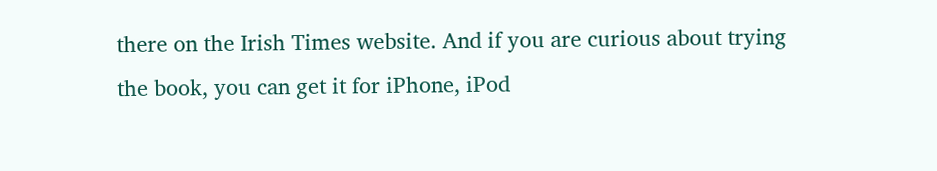there on the Irish Times website. And if you are curious about trying the book, you can get it for iPhone, iPod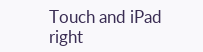Touch and iPad right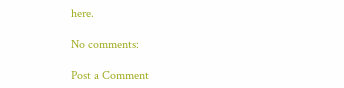here.

No comments:

Post a Comment